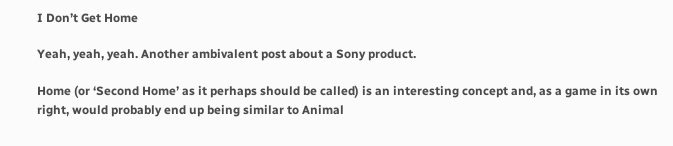I Don’t Get Home

Yeah, yeah, yeah. Another ambivalent post about a Sony product.

Home (or ‘Second Home’ as it perhaps should be called) is an interesting concept and, as a game in its own right, would probably end up being similar to Animal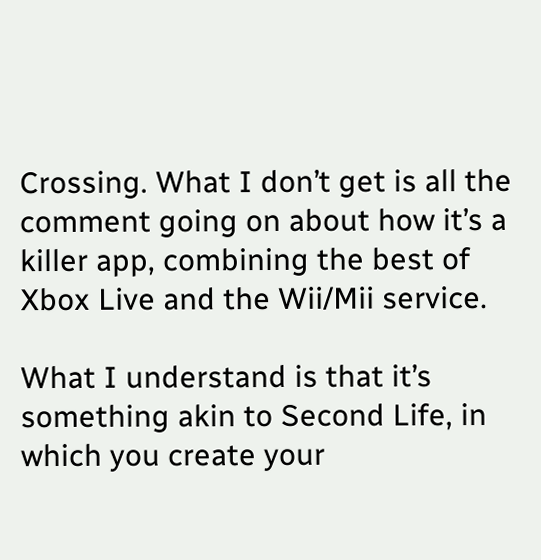Crossing. What I don’t get is all the comment going on about how it’s a killer app, combining the best of Xbox Live and the Wii/Mii service.

What I understand is that it’s something akin to Second Life, in which you create your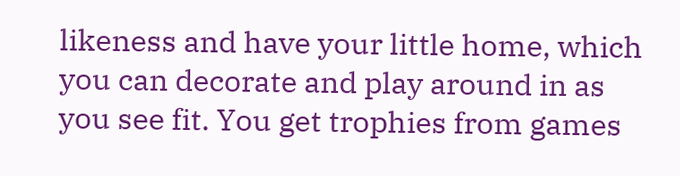likeness and have your little home, which you can decorate and play around in as you see fit. You get trophies from games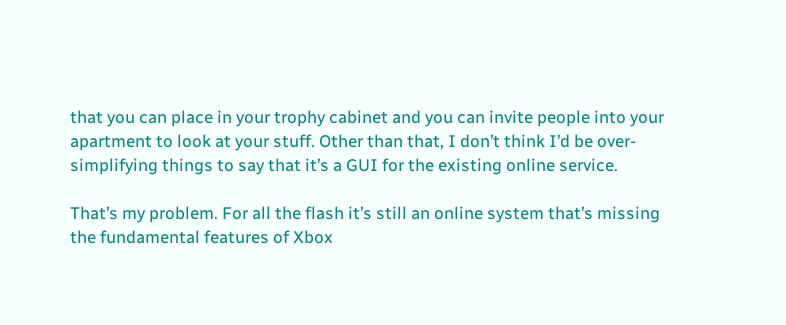that you can place in your trophy cabinet and you can invite people into your apartment to look at your stuff. Other than that, I don’t think I’d be over-simplifying things to say that it’s a GUI for the existing online service.

That’s my problem. For all the flash it’s still an online system that’s missing the fundamental features of Xbox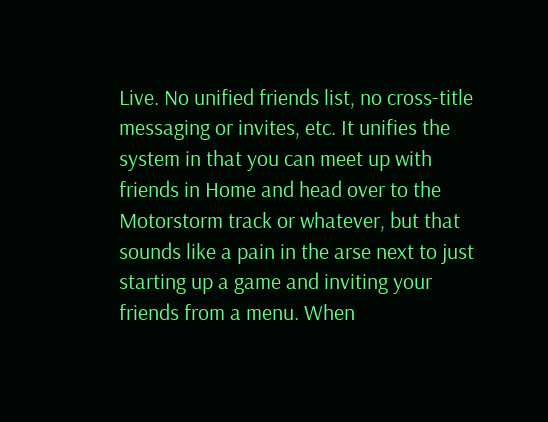Live. No unified friends list, no cross-title messaging or invites, etc. It unifies the system in that you can meet up with friends in Home and head over to the Motorstorm track or whatever, but that sounds like a pain in the arse next to just starting up a game and inviting your friends from a menu. When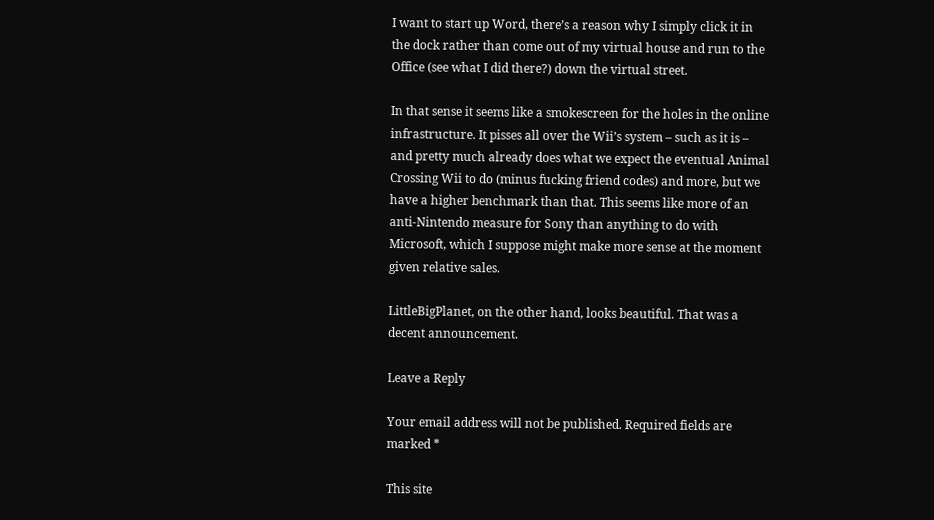I want to start up Word, there’s a reason why I simply click it in the dock rather than come out of my virtual house and run to the Office (see what I did there?) down the virtual street.

In that sense it seems like a smokescreen for the holes in the online infrastructure. It pisses all over the Wii’s system – such as it is – and pretty much already does what we expect the eventual Animal Crossing Wii to do (minus fucking friend codes) and more, but we have a higher benchmark than that. This seems like more of an anti-Nintendo measure for Sony than anything to do with Microsoft, which I suppose might make more sense at the moment given relative sales.

LittleBigPlanet, on the other hand, looks beautiful. That was a decent announcement.

Leave a Reply

Your email address will not be published. Required fields are marked *

This site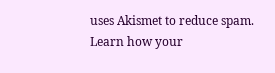uses Akismet to reduce spam. Learn how your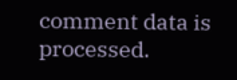comment data is processed.